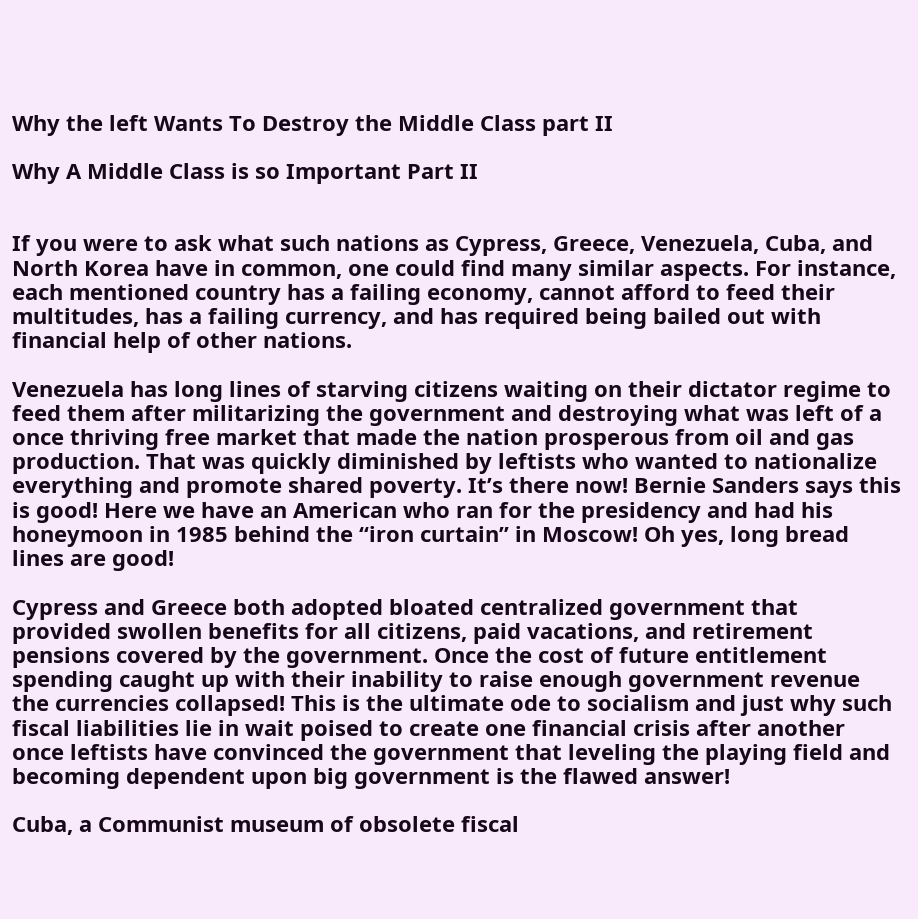Why the left Wants To Destroy the Middle Class part II

Why A Middle Class is so Important Part II


If you were to ask what such nations as Cypress, Greece, Venezuela, Cuba, and North Korea have in common, one could find many similar aspects. For instance, each mentioned country has a failing economy, cannot afford to feed their multitudes, has a failing currency, and has required being bailed out with financial help of other nations.

Venezuela has long lines of starving citizens waiting on their dictator regime to feed them after militarizing the government and destroying what was left of a once thriving free market that made the nation prosperous from oil and gas production. That was quickly diminished by leftists who wanted to nationalize everything and promote shared poverty. It’s there now! Bernie Sanders says this is good! Here we have an American who ran for the presidency and had his honeymoon in 1985 behind the “iron curtain” in Moscow! Oh yes, long bread lines are good!

Cypress and Greece both adopted bloated centralized government that provided swollen benefits for all citizens, paid vacations, and retirement pensions covered by the government. Once the cost of future entitlement spending caught up with their inability to raise enough government revenue the currencies collapsed! This is the ultimate ode to socialism and just why such fiscal liabilities lie in wait poised to create one financial crisis after another once leftists have convinced the government that leveling the playing field and becoming dependent upon big government is the flawed answer!

Cuba, a Communist museum of obsolete fiscal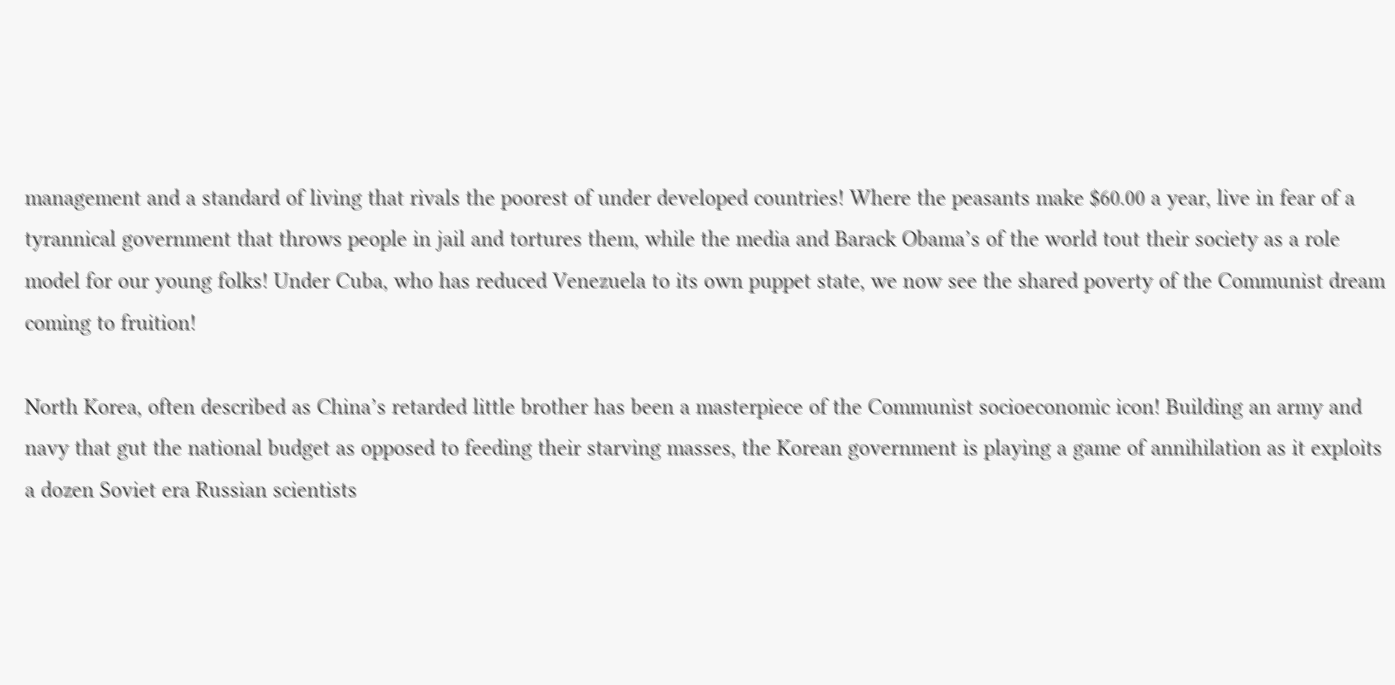management and a standard of living that rivals the poorest of under developed countries! Where the peasants make $60.00 a year, live in fear of a tyrannical government that throws people in jail and tortures them, while the media and Barack Obama’s of the world tout their society as a role model for our young folks! Under Cuba, who has reduced Venezuela to its own puppet state, we now see the shared poverty of the Communist dream coming to fruition!

North Korea, often described as China’s retarded little brother has been a masterpiece of the Communist socioeconomic icon! Building an army and navy that gut the national budget as opposed to feeding their starving masses, the Korean government is playing a game of annihilation as it exploits a dozen Soviet era Russian scientists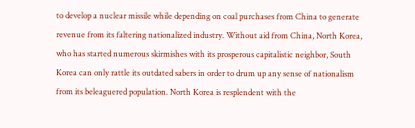to develop a nuclear missile while depending on coal purchases from China to generate revenue from its faltering nationalized industry. Without aid from China, North Korea, who has started numerous skirmishes with its prosperous capitalistic neighbor, South Korea can only rattle its outdated sabers in order to drum up any sense of nationalism from its beleaguered population. North Korea is resplendent with the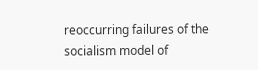reoccurring failures of the socialism model of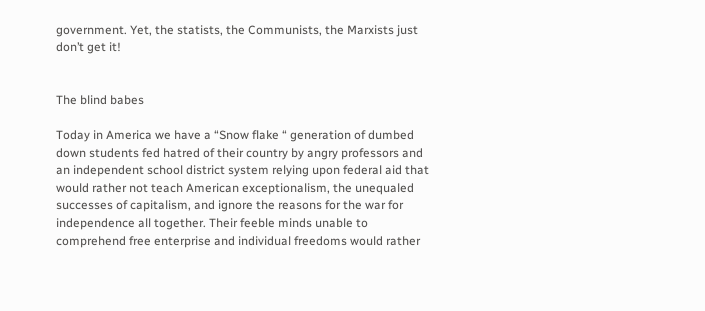government. Yet, the statists, the Communists, the Marxists just don’t get it!


The blind babes

Today in America we have a “Snow flake “ generation of dumbed down students fed hatred of their country by angry professors and an independent school district system relying upon federal aid that would rather not teach American exceptionalism, the unequaled successes of capitalism, and ignore the reasons for the war for independence all together. Their feeble minds unable to comprehend free enterprise and individual freedoms would rather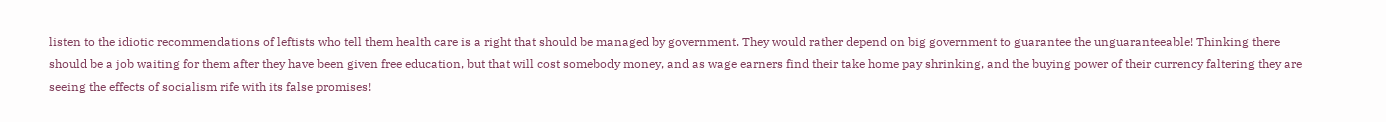listen to the idiotic recommendations of leftists who tell them health care is a right that should be managed by government. They would rather depend on big government to guarantee the unguaranteeable! Thinking there should be a job waiting for them after they have been given free education, but that will cost somebody money, and as wage earners find their take home pay shrinking, and the buying power of their currency faltering they are seeing the effects of socialism rife with its false promises!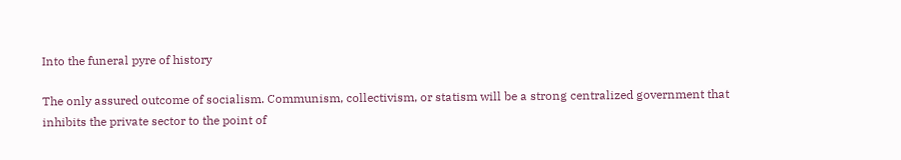Into the funeral pyre of history

The only assured outcome of socialism. Communism, collectivism, or statism will be a strong centralized government that inhibits the private sector to the point of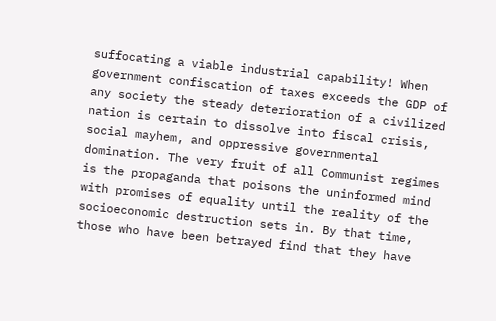suffocating a viable industrial capability! When government confiscation of taxes exceeds the GDP of any society the steady deterioration of a civilized nation is certain to dissolve into fiscal crisis, social mayhem, and oppressive governmental domination. The very fruit of all Communist regimes is the propaganda that poisons the uninformed mind with promises of equality until the reality of the socioeconomic destruction sets in. By that time, those who have been betrayed find that they have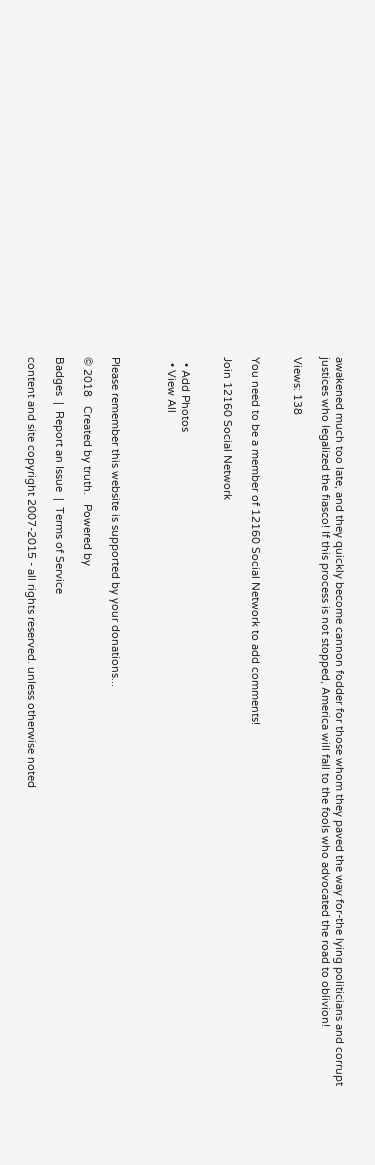awakened much too late, and they quickly become cannon fodder for those whom they paved the way for-the lying politicians and corrupt justices who legalized the fiasco! If this process is not stopped, America will fall to the fools who advocated the road to oblivion!

Views: 138


You need to be a member of 12160 Social Network to add comments!

Join 12160 Social Network


  • Add Photos
  • View All



Please remember this website is supported by your donations...

© 2018   Created by truth.   Powered by

Badges  |  Report an Issue  |  Terms of Service

content and site copyright 2007-2015 - all rights reserved. unless otherwise noted